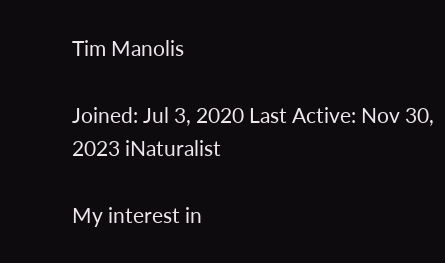Tim Manolis

Joined: Jul 3, 2020 Last Active: Nov 30, 2023 iNaturalist

My interest in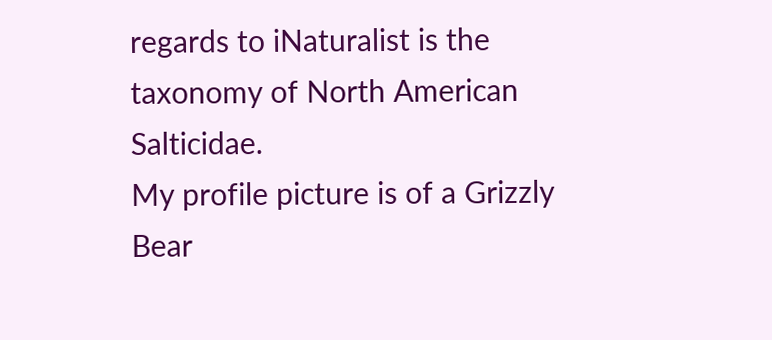regards to iNaturalist is the taxonomy of North American Salticidae.
My profile picture is of a Grizzly Bear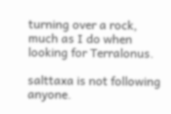turning over a rock, much as I do when looking for Terralonus.

salttaxa is not following anyone.